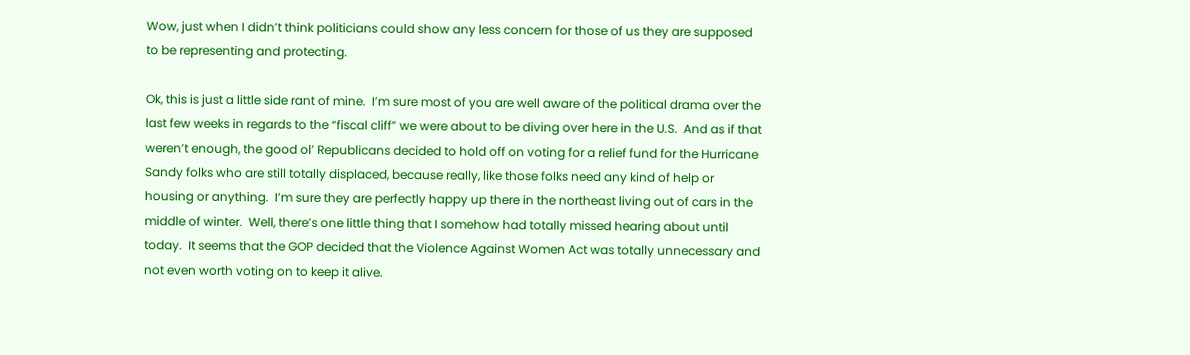Wow, just when I didn’t think politicians could show any less concern for those of us they are supposed to be representing and protecting.

Ok, this is just a little side rant of mine.  I’m sure most of you are well aware of the political drama over the last few weeks in regards to the “fiscal cliff” we were about to be diving over here in the U.S.  And as if that weren’t enough, the good ol’ Republicans decided to hold off on voting for a relief fund for the Hurricane Sandy folks who are still totally displaced, because really, like those folks need any kind of help or housing or anything.  I’m sure they are perfectly happy up there in the northeast living out of cars in the middle of winter.  Well, there’s one little thing that I somehow had totally missed hearing about until today.  It seems that the GOP decided that the Violence Against Women Act was totally unnecessary and not even worth voting on to keep it alive.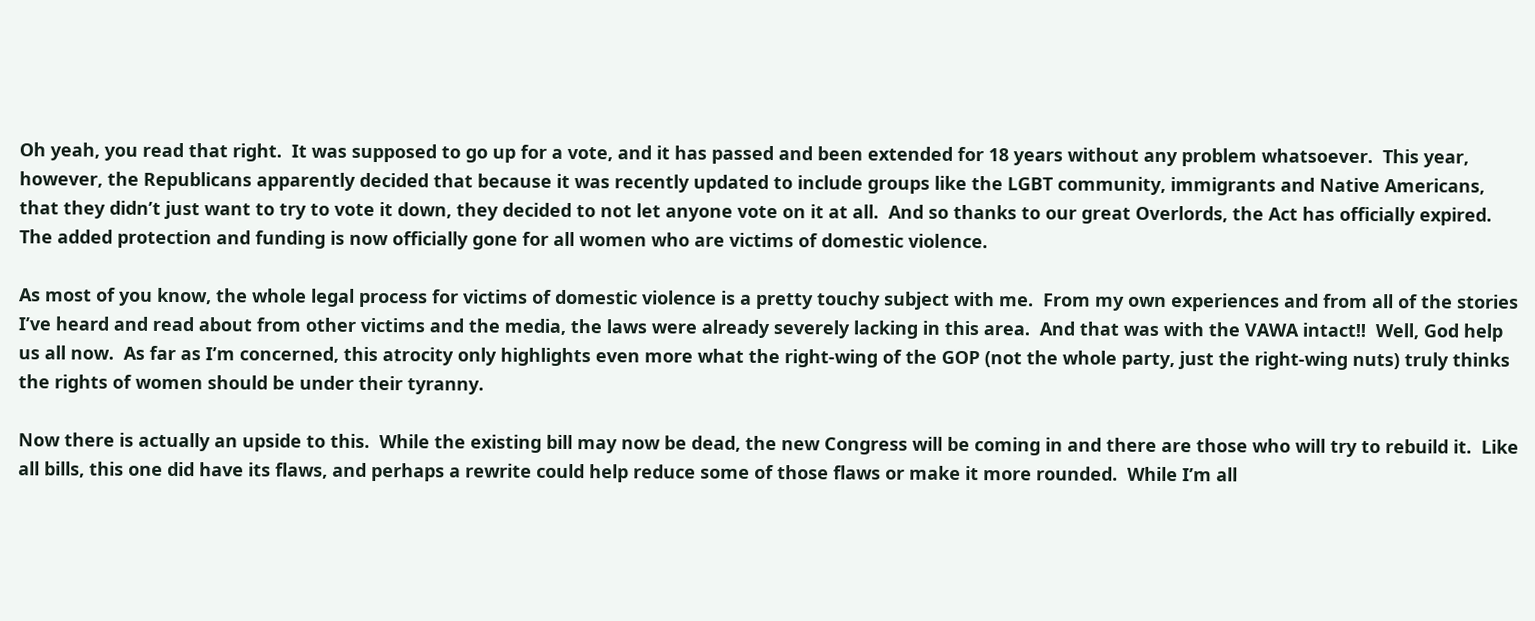Oh yeah, you read that right.  It was supposed to go up for a vote, and it has passed and been extended for 18 years without any problem whatsoever.  This year, however, the Republicans apparently decided that because it was recently updated to include groups like the LGBT community, immigrants and Native Americans, that they didn’t just want to try to vote it down, they decided to not let anyone vote on it at all.  And so thanks to our great Overlords, the Act has officially expired.  The added protection and funding is now officially gone for all women who are victims of domestic violence.

As most of you know, the whole legal process for victims of domestic violence is a pretty touchy subject with me.  From my own experiences and from all of the stories I’ve heard and read about from other victims and the media, the laws were already severely lacking in this area.  And that was with the VAWA intact!!  Well, God help us all now.  As far as I’m concerned, this atrocity only highlights even more what the right-wing of the GOP (not the whole party, just the right-wing nuts) truly thinks the rights of women should be under their tyranny.

Now there is actually an upside to this.  While the existing bill may now be dead, the new Congress will be coming in and there are those who will try to rebuild it.  Like all bills, this one did have its flaws, and perhaps a rewrite could help reduce some of those flaws or make it more rounded.  While I’m all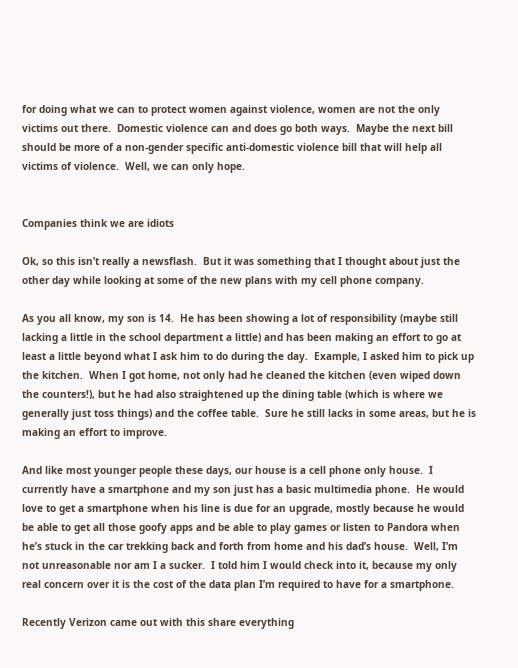for doing what we can to protect women against violence, women are not the only victims out there.  Domestic violence can and does go both ways.  Maybe the next bill should be more of a non-gender specific anti-domestic violence bill that will help all victims of violence.  Well, we can only hope.


Companies think we are idiots

Ok, so this isn’t really a newsflash.  But it was something that I thought about just the other day while looking at some of the new plans with my cell phone company.

As you all know, my son is 14.  He has been showing a lot of responsibility (maybe still lacking a little in the school department a little) and has been making an effort to go at least a little beyond what I ask him to do during the day.  Example, I asked him to pick up the kitchen.  When I got home, not only had he cleaned the kitchen (even wiped down the counters!), but he had also straightened up the dining table (which is where we generally just toss things) and the coffee table.  Sure he still lacks in some areas, but he is making an effort to improve.

And like most younger people these days, our house is a cell phone only house.  I currently have a smartphone and my son just has a basic multimedia phone.  He would love to get a smartphone when his line is due for an upgrade, mostly because he would be able to get all those goofy apps and be able to play games or listen to Pandora when he’s stuck in the car trekking back and forth from home and his dad’s house.  Well, I’m not unreasonable nor am I a sucker.  I told him I would check into it, because my only real concern over it is the cost of the data plan I’m required to have for a smartphone.

Recently Verizon came out with this share everything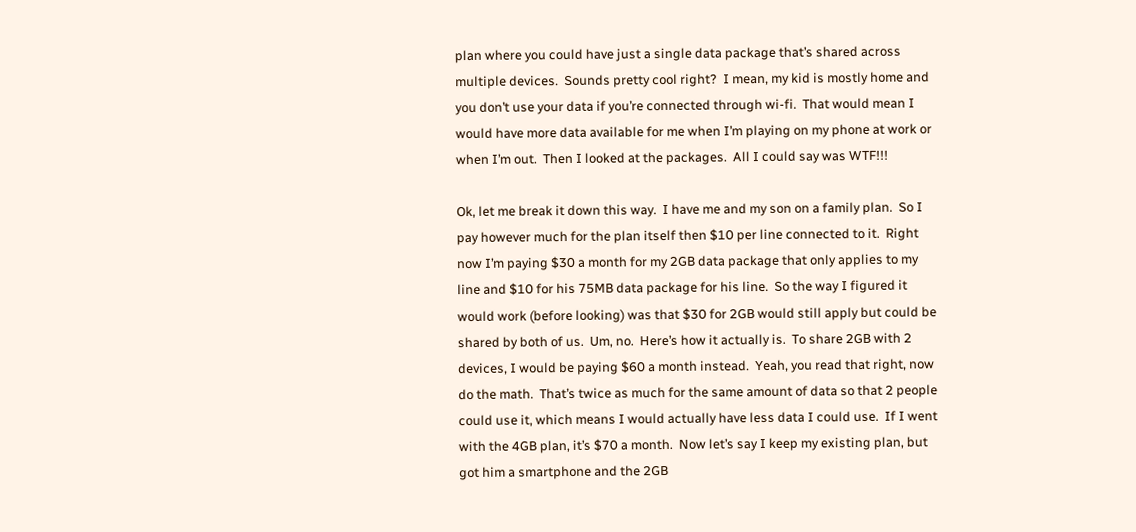plan where you could have just a single data package that’s shared across multiple devices.  Sounds pretty cool right?  I mean, my kid is mostly home and you don’t use your data if you’re connected through wi-fi.  That would mean I would have more data available for me when I’m playing on my phone at work or when I’m out.  Then I looked at the packages.  All I could say was WTF!!!

Ok, let me break it down this way.  I have me and my son on a family plan.  So I pay however much for the plan itself then $10 per line connected to it.  Right now I’m paying $30 a month for my 2GB data package that only applies to my line and $10 for his 75MB data package for his line.  So the way I figured it would work (before looking) was that $30 for 2GB would still apply but could be shared by both of us.  Um, no.  Here’s how it actually is.  To share 2GB with 2 devices, I would be paying $60 a month instead.  Yeah, you read that right, now do the math.  That’s twice as much for the same amount of data so that 2 people could use it, which means I would actually have less data I could use.  If I went with the 4GB plan, it’s $70 a month.  Now let’s say I keep my existing plan, but got him a smartphone and the 2GB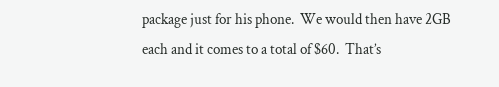package just for his phone.  We would then have 2GB each and it comes to a total of $60.  That’s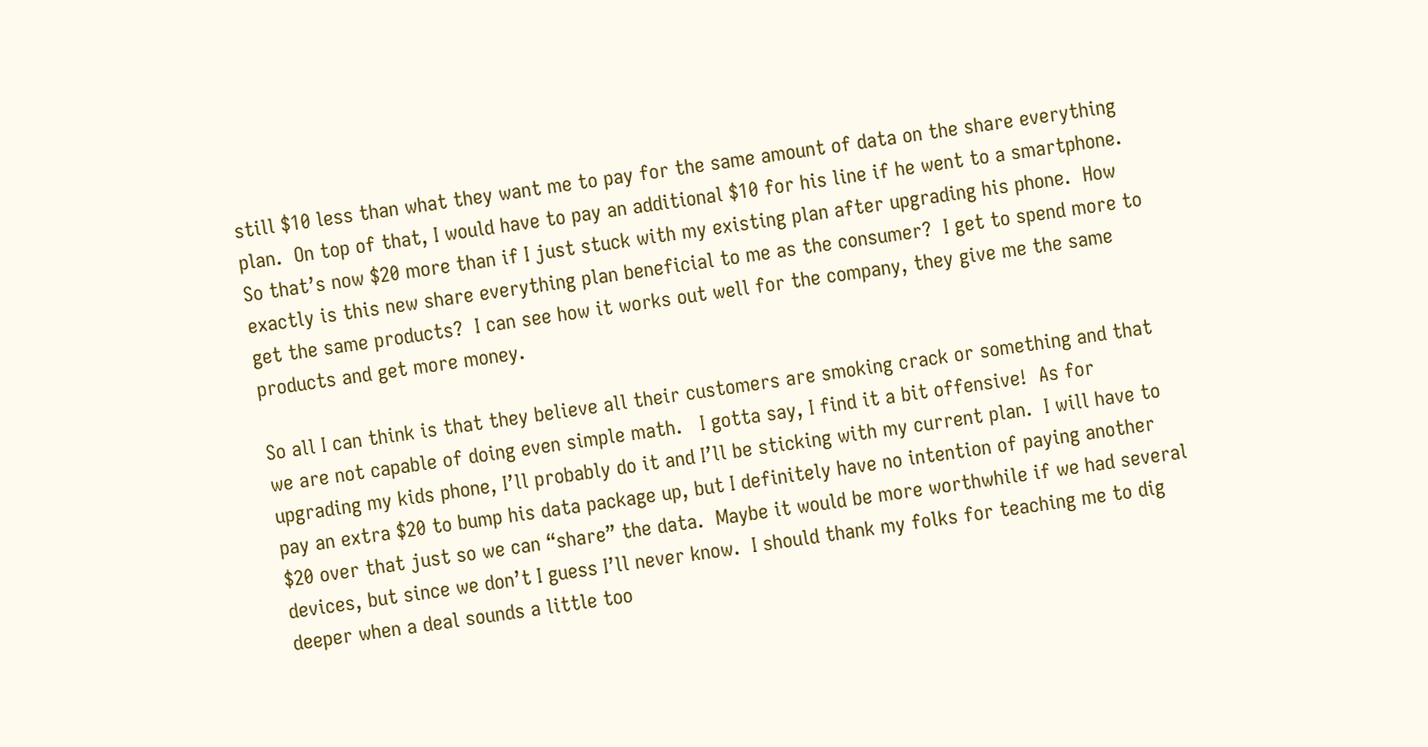still $10 less than what they want me to pay for the same amount of data on the share everything plan.  On top of that, I would have to pay an additional $10 for his line if he went to a smartphone.  So that’s now $20 more than if I just stuck with my existing plan after upgrading his phone.  How exactly is this new share everything plan beneficial to me as the consumer?  I get to spend more to get the same products?  I can see how it works out well for the company, they give me the same products and get more money.

So all I can think is that they believe all their customers are smoking crack or something and that we are not capable of doing even simple math.   I gotta say, I find it a bit offensive!  As for upgrading my kids phone, I’ll probably do it and I’ll be sticking with my current plan.  I will have to pay an extra $20 to bump his data package up, but I definitely have no intention of paying another $20 over that just so we can “share” the data.  Maybe it would be more worthwhile if we had several devices, but since we don’t I guess I’ll never know.  I should thank my folks for teaching me to dig deeper when a deal sounds a little too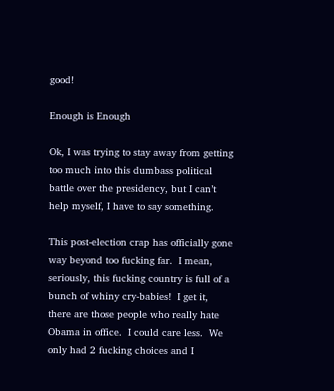good!

Enough is Enough

Ok, I was trying to stay away from getting too much into this dumbass political battle over the presidency, but I can’t help myself, I have to say something.

This post-election crap has officially gone way beyond too fucking far.  I mean, seriously, this fucking country is full of a bunch of whiny cry-babies!  I get it, there are those people who really hate Obama in office.  I could care less.  We only had 2 fucking choices and I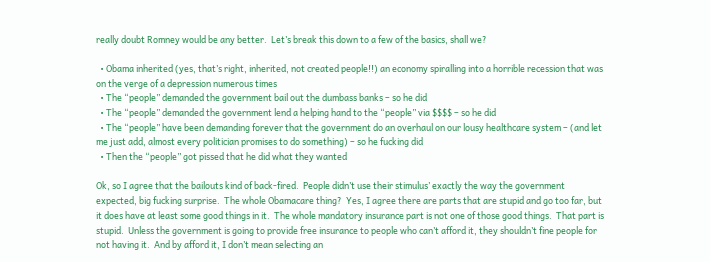really doubt Romney would be any better.  Let’s break this down to a few of the basics, shall we?

  • Obama inherited (yes, that’s right, inherited, not created people!!) an economy spiralling into a horrible recession that was on the verge of a depression numerous times
  • The “people” demanded the government bail out the dumbass banks – so he did
  • The “people” demanded the government lend a helping hand to the “people” via $$$$ – so he did
  • The “people” have been demanding forever that the government do an overhaul on our lousy healthcare system – (and let me just add, almost every politician promises to do something) – so he fucking did
  • Then the “people” got pissed that he did what they wanted

Ok, so I agree that the bailouts kind of back-fired.  People didn’t use their stimulus’ exactly the way the government expected, big fucking surprise.  The whole Obamacare thing?  Yes, I agree there are parts that are stupid and go too far, but it does have at least some good things in it.  The whole mandatory insurance part is not one of those good things.  That part is stupid.  Unless the government is going to provide free insurance to people who can’t afford it, they shouldn’t fine people for not having it.  And by afford it, I don’t mean selecting an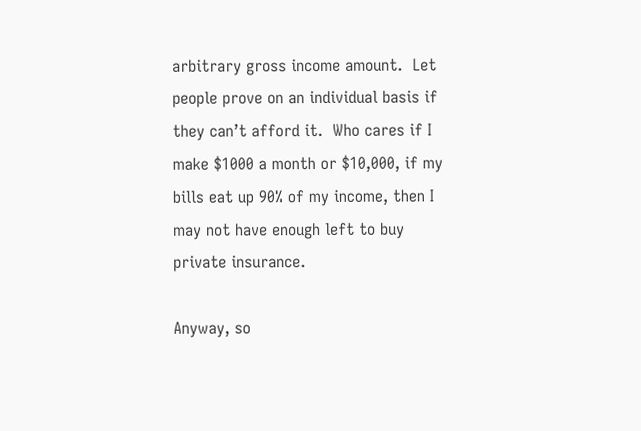arbitrary gross income amount.  Let people prove on an individual basis if they can’t afford it.  Who cares if I make $1000 a month or $10,000, if my bills eat up 90% of my income, then I may not have enough left to buy private insurance.

Anyway, so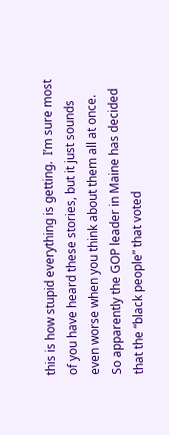this is how stupid everything is getting.  I’m sure most of you have heard these stories, but it just sounds even worse when you think about them all at once.  So apparently the GOP leader in Maine has decided that the “black people” that voted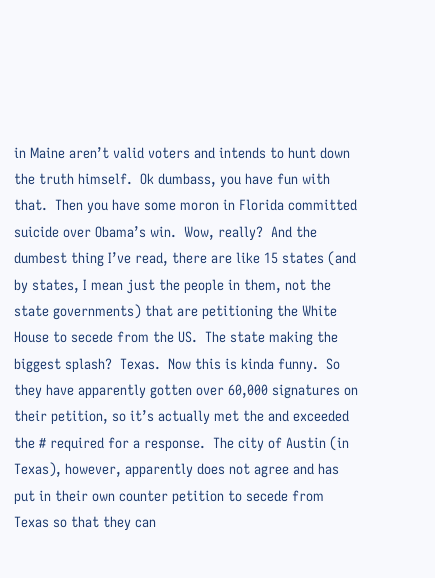in Maine aren’t valid voters and intends to hunt down the truth himself.  Ok dumbass, you have fun with that.  Then you have some moron in Florida committed suicide over Obama’s win.  Wow, really?  And the dumbest thing I’ve read, there are like 15 states (and by states, I mean just the people in them, not the state governments) that are petitioning the White House to secede from the US.  The state making the biggest splash?  Texas.  Now this is kinda funny.  So they have apparently gotten over 60,000 signatures on their petition, so it’s actually met the and exceeded the # required for a response.  The city of Austin (in Texas), however, apparently does not agree and has put in their own counter petition to secede from Texas so that they can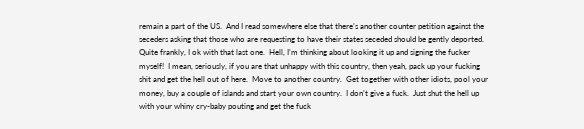remain a part of the US.  And I read somewhere else that there’s another counter petition against the seceders asking that those who are requesting to have their states seceded should be gently deported.  Quite frankly, I ok with that last one.  Hell, I’m thinking about looking it up and signing the fucker myself!  I mean, seriously, if you are that unhappy with this country, then yeah, pack up your fucking shit and get the hell out of here.  Move to another country.  Get together with other idiots, pool your money, buy a couple of islands and start your own country.  I don’t give a fuck.  Just shut the hell up with your whiny cry-baby pouting and get the fuck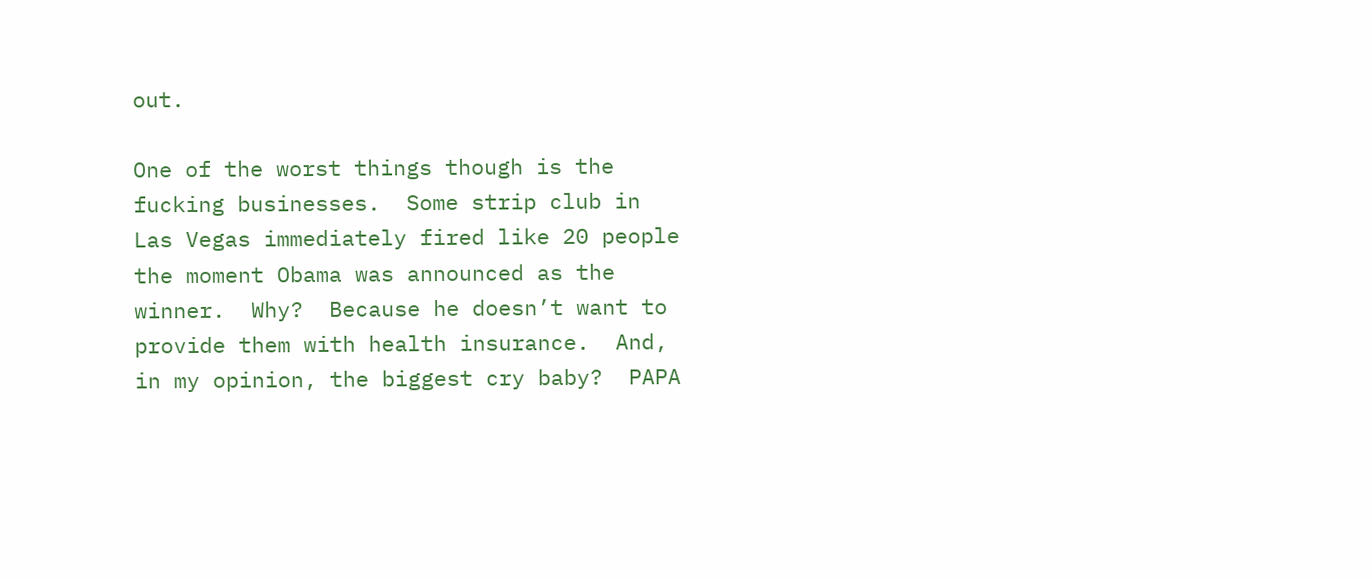out.

One of the worst things though is the fucking businesses.  Some strip club in Las Vegas immediately fired like 20 people the moment Obama was announced as the winner.  Why?  Because he doesn’t want to provide them with health insurance.  And, in my opinion, the biggest cry baby?  PAPA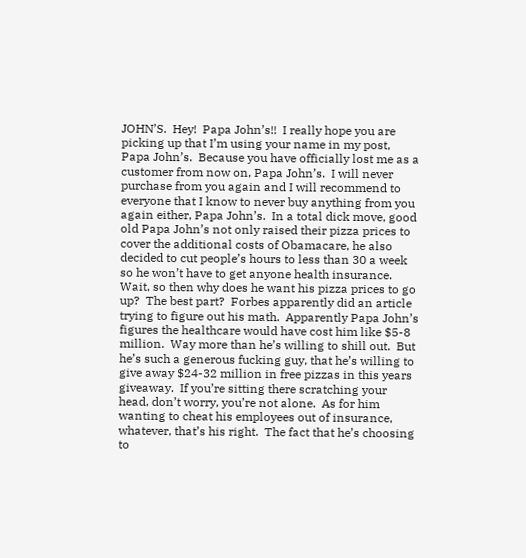JOHN’S.  Hey!  Papa John’s!!  I really hope you are picking up that I’m using your name in my post, Papa John’s.  Because you have officially lost me as a customer from now on, Papa John’s.  I will never purchase from you again and I will recommend to everyone that I know to never buy anything from you again either, Papa John’s.  In a total dick move, good old Papa John’s not only raised their pizza prices to cover the additional costs of Obamacare, he also decided to cut people’s hours to less than 30 a week so he won’t have to get anyone health insurance.  Wait, so then why does he want his pizza prices to go up?  The best part?  Forbes apparently did an article trying to figure out his math.  Apparently Papa John’s figures the healthcare would have cost him like $5-8 million.  Way more than he’s willing to shill out.  But he’s such a generous fucking guy, that he’s willing to give away $24-32 million in free pizzas in this years giveaway.  If you’re sitting there scratching your head, don’t worry, you’re not alone.  As for him wanting to cheat his employees out of insurance, whatever, that’s his right.  The fact that he’s choosing to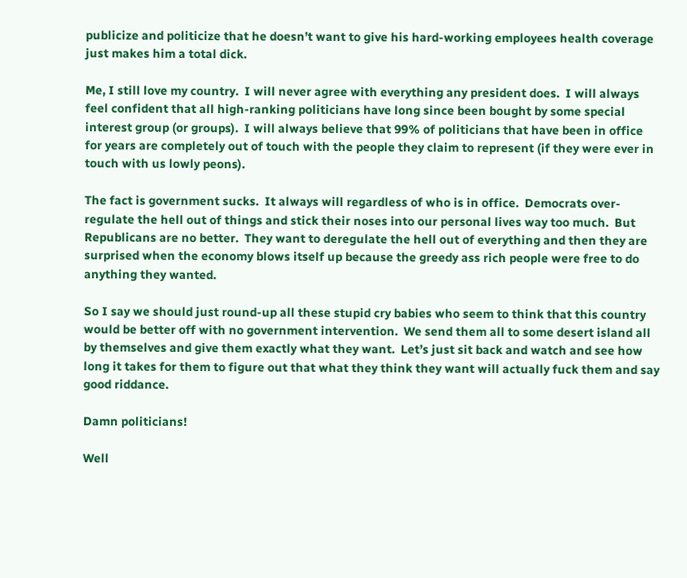publicize and politicize that he doesn’t want to give his hard-working employees health coverage just makes him a total dick.

Me, I still love my country.  I will never agree with everything any president does.  I will always feel confident that all high-ranking politicians have long since been bought by some special interest group (or groups).  I will always believe that 99% of politicians that have been in office for years are completely out of touch with the people they claim to represent (if they were ever in touch with us lowly peons).

The fact is government sucks.  It always will regardless of who is in office.  Democrats over-regulate the hell out of things and stick their noses into our personal lives way too much.  But Republicans are no better.  They want to deregulate the hell out of everything and then they are surprised when the economy blows itself up because the greedy ass rich people were free to do anything they wanted.

So I say we should just round-up all these stupid cry babies who seem to think that this country would be better off with no government intervention.  We send them all to some desert island all by themselves and give them exactly what they want.  Let’s just sit back and watch and see how long it takes for them to figure out that what they think they want will actually fuck them and say good riddance.

Damn politicians!

Well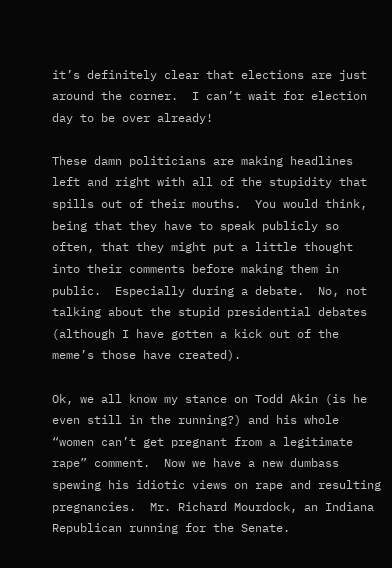it’s definitely clear that elections are just around the corner.  I can’t wait for election day to be over already!

These damn politicians are making headlines left and right with all of the stupidity that spills out of their mouths.  You would think, being that they have to speak publicly so often, that they might put a little thought into their comments before making them in public.  Especially during a debate.  No, not talking about the stupid presidential debates (although I have gotten a kick out of the meme’s those have created).

Ok, we all know my stance on Todd Akin (is he even still in the running?) and his whole “women can’t get pregnant from a legitimate rape” comment.  Now we have a new dumbass spewing his idiotic views on rape and resulting pregnancies.  Mr. Richard Mourdock, an Indiana Republican running for the Senate.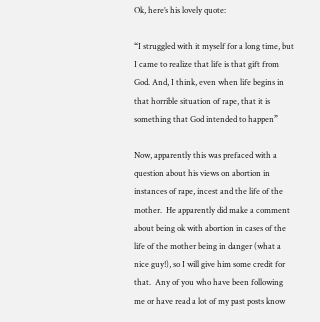Ok, here’s his lovely quote:

“I struggled with it myself for a long time, but I came to realize that life is that gift from God. And, I think, even when life begins in that horrible situation of rape, that it is something that God intended to happen”

Now, apparently this was prefaced with a question about his views on abortion in instances of rape, incest and the life of the mother.  He apparently did make a comment about being ok with abortion in cases of the life of the mother being in danger (what a nice guy!), so I will give him some credit for that.  Any of you who have been following me or have read a lot of my past posts know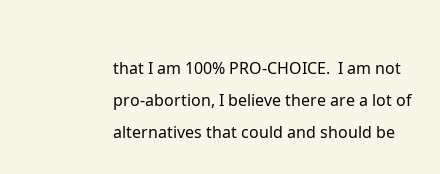that I am 100% PRO-CHOICE.  I am not pro-abortion, I believe there are a lot of alternatives that could and should be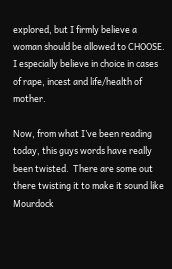explored, but I firmly believe a woman should be allowed to CHOOSE.  I especially believe in choice in cases of rape, incest and life/health of mother.

Now, from what I’ve been reading today, this guys words have really been twisted.  There are some out there twisting it to make it sound like Mourdock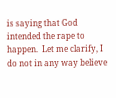is saying that God intended the rape to happen.  Let me clarify, I do not in any way believe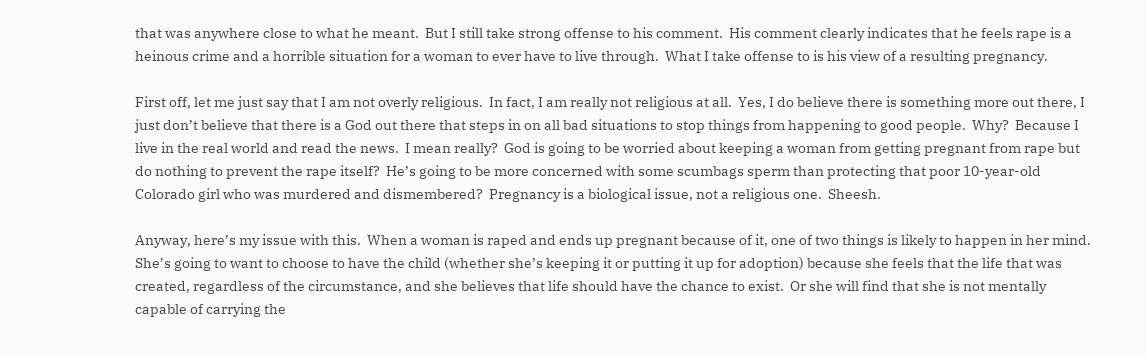that was anywhere close to what he meant.  But I still take strong offense to his comment.  His comment clearly indicates that he feels rape is a heinous crime and a horrible situation for a woman to ever have to live through.  What I take offense to is his view of a resulting pregnancy.

First off, let me just say that I am not overly religious.  In fact, I am really not religious at all.  Yes, I do believe there is something more out there, I just don’t believe that there is a God out there that steps in on all bad situations to stop things from happening to good people.  Why?  Because I live in the real world and read the news.  I mean really?  God is going to be worried about keeping a woman from getting pregnant from rape but do nothing to prevent the rape itself?  He’s going to be more concerned with some scumbags sperm than protecting that poor 10-year-old Colorado girl who was murdered and dismembered?  Pregnancy is a biological issue, not a religious one.  Sheesh.

Anyway, here’s my issue with this.  When a woman is raped and ends up pregnant because of it, one of two things is likely to happen in her mind.  She’s going to want to choose to have the child (whether she’s keeping it or putting it up for adoption) because she feels that the life that was created, regardless of the circumstance, and she believes that life should have the chance to exist.  Or she will find that she is not mentally capable of carrying the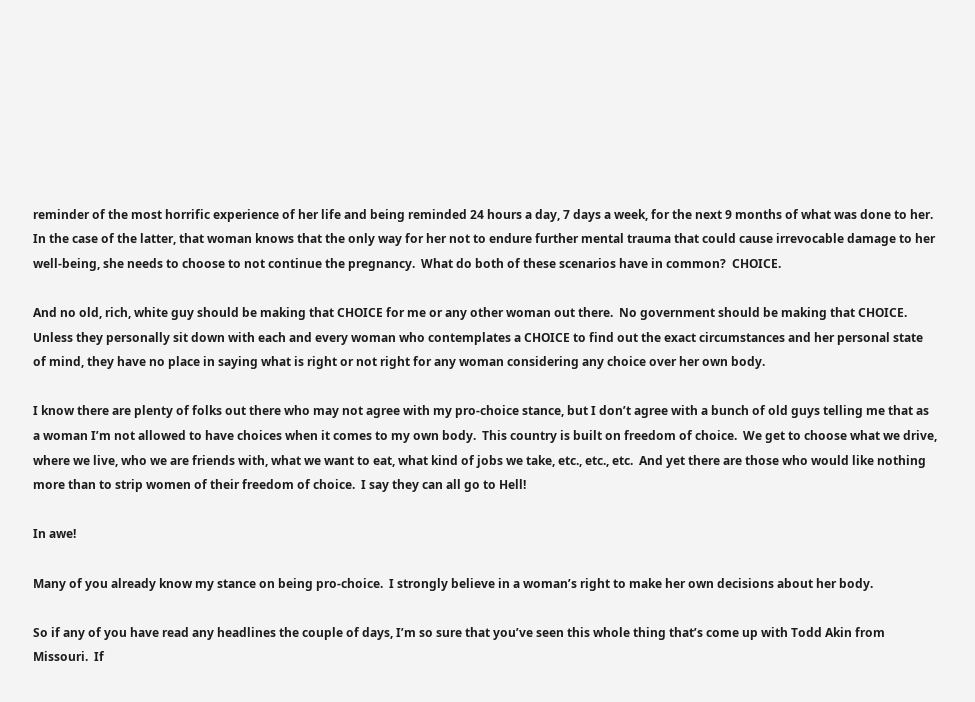reminder of the most horrific experience of her life and being reminded 24 hours a day, 7 days a week, for the next 9 months of what was done to her.  In the case of the latter, that woman knows that the only way for her not to endure further mental trauma that could cause irrevocable damage to her well-being, she needs to choose to not continue the pregnancy.  What do both of these scenarios have in common?  CHOICE.

And no old, rich, white guy should be making that CHOICE for me or any other woman out there.  No government should be making that CHOICE.  Unless they personally sit down with each and every woman who contemplates a CHOICE to find out the exact circumstances and her personal state of mind, they have no place in saying what is right or not right for any woman considering any choice over her own body.

I know there are plenty of folks out there who may not agree with my pro-choice stance, but I don’t agree with a bunch of old guys telling me that as a woman I’m not allowed to have choices when it comes to my own body.  This country is built on freedom of choice.  We get to choose what we drive, where we live, who we are friends with, what we want to eat, what kind of jobs we take, etc., etc., etc.  And yet there are those who would like nothing more than to strip women of their freedom of choice.  I say they can all go to Hell!

In awe!

Many of you already know my stance on being pro-choice.  I strongly believe in a woman’s right to make her own decisions about her body.

So if any of you have read any headlines the couple of days, I’m so sure that you’ve seen this whole thing that’s come up with Todd Akin from Missouri.  If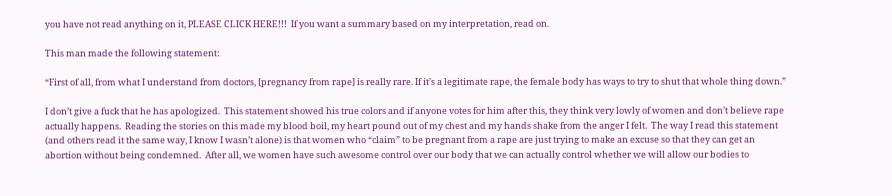you have not read anything on it, PLEASE CLICK HERE!!!  If you want a summary based on my interpretation, read on.

This man made the following statement:

“First of all, from what I understand from doctors, [pregnancy from rape] is really rare. If it’s a legitimate rape, the female body has ways to try to shut that whole thing down.”

I don’t give a fuck that he has apologized.  This statement showed his true colors and if anyone votes for him after this, they think very lowly of women and don’t believe rape actually happens.  Reading the stories on this made my blood boil, my heart pound out of my chest and my hands shake from the anger I felt.  The way I read this statement (and others read it the same way, I know I wasn’t alone) is that women who “claim” to be pregnant from a rape are just trying to make an excuse so that they can get an abortion without being condemned.  After all, we women have such awesome control over our body that we can actually control whether we will allow our bodies to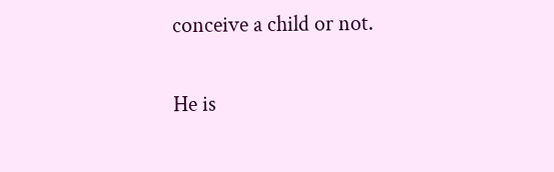conceive a child or not.

He is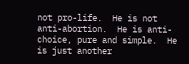not pro-life.  He is not anti-abortion.  He is anti-choice, pure and simple.  He is just another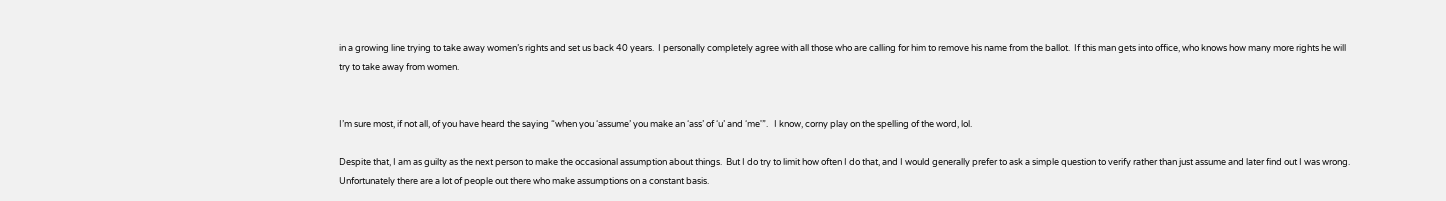in a growing line trying to take away women’s rights and set us back 40 years.  I personally completely agree with all those who are calling for him to remove his name from the ballot.  If this man gets into office, who knows how many more rights he will try to take away from women.


I’m sure most, if not all, of you have heard the saying “when you ‘assume’ you make an ‘ass’ of ‘u’ and ‘me'”.   I know, corny play on the spelling of the word, lol.

Despite that, I am as guilty as the next person to make the occasional assumption about things.  But I do try to limit how often I do that, and I would generally prefer to ask a simple question to verify rather than just assume and later find out I was wrong.  Unfortunately there are a lot of people out there who make assumptions on a constant basis.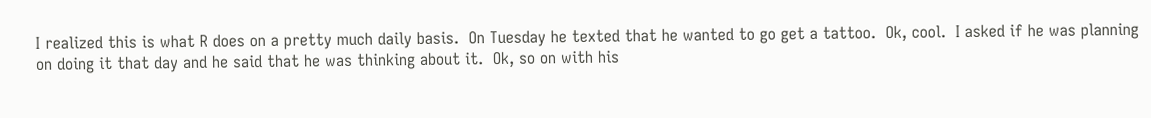I realized this is what R does on a pretty much daily basis.  On Tuesday he texted that he wanted to go get a tattoo.  Ok, cool.  I asked if he was planning on doing it that day and he said that he was thinking about it.  Ok, so on with his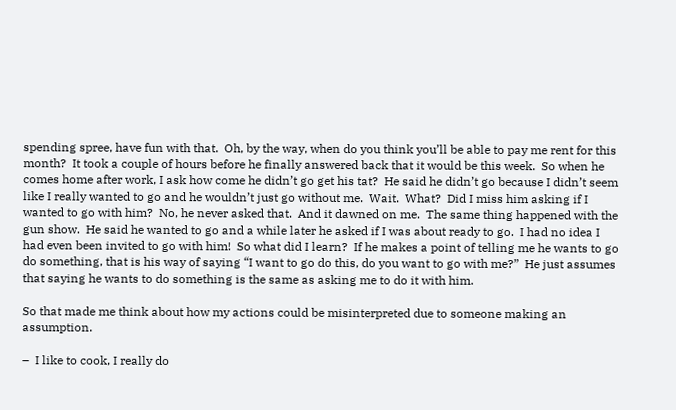spending spree, have fun with that.  Oh, by the way, when do you think you’ll be able to pay me rent for this month?  It took a couple of hours before he finally answered back that it would be this week.  So when he comes home after work, I ask how come he didn’t go get his tat?  He said he didn’t go because I didn’t seem like I really wanted to go and he wouldn’t just go without me.  Wait.  What?  Did I miss him asking if I wanted to go with him?  No, he never asked that.  And it dawned on me.  The same thing happened with the gun show.  He said he wanted to go and a while later he asked if I was about ready to go.  I had no idea I had even been invited to go with him!  So what did I learn?  If he makes a point of telling me he wants to go do something, that is his way of saying “I want to go do this, do you want to go with me?”  He just assumes that saying he wants to do something is the same as asking me to do it with him.

So that made me think about how my actions could be misinterpreted due to someone making an assumption.

–  I like to cook, I really do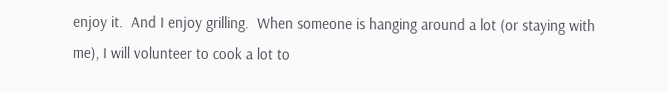enjoy it.  And I enjoy grilling.  When someone is hanging around a lot (or staying with me), I will volunteer to cook a lot to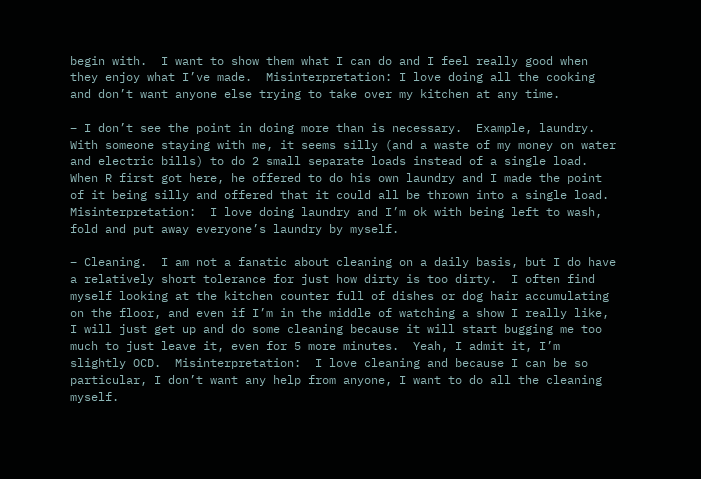begin with.  I want to show them what I can do and I feel really good when they enjoy what I’ve made.  Misinterpretation: I love doing all the cooking and don’t want anyone else trying to take over my kitchen at any time.

– I don’t see the point in doing more than is necessary.  Example, laundry.  With someone staying with me, it seems silly (and a waste of my money on water and electric bills) to do 2 small separate loads instead of a single load.  When R first got here, he offered to do his own laundry and I made the point of it being silly and offered that it could all be thrown into a single load.  Misinterpretation:  I love doing laundry and I’m ok with being left to wash, fold and put away everyone’s laundry by myself.

– Cleaning.  I am not a fanatic about cleaning on a daily basis, but I do have a relatively short tolerance for just how dirty is too dirty.  I often find myself looking at the kitchen counter full of dishes or dog hair accumulating on the floor, and even if I’m in the middle of watching a show I really like, I will just get up and do some cleaning because it will start bugging me too much to just leave it, even for 5 more minutes.  Yeah, I admit it, I’m slightly OCD.  Misinterpretation:  I love cleaning and because I can be so particular, I don’t want any help from anyone, I want to do all the cleaning myself.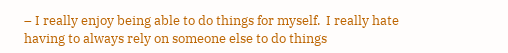– I really enjoy being able to do things for myself.  I really hate having to always rely on someone else to do things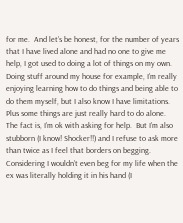for me.  And let’s be honest, for the number of years that I have lived alone and had no one to give me help, I got used to doing a lot of things on my own.  Doing stuff around my house for example, I’m really enjoying learning how to do things and being able to do them myself, but I also know I have limitations.  Plus some things are just really hard to do alone.  The fact is, I’m ok with asking for help.  But I’m also stubborn (I know! Shocker!!) and I refuse to ask more than twice as I feel that borders on begging.  Considering I wouldn’t even beg for my life when the ex was literally holding it in his hand (I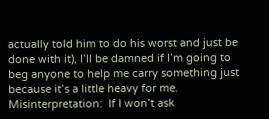actually told him to do his worst and just be done with it), I’ll be damned if I’m going to beg anyone to help me carry something just because it’s a little heavy for me.  Misinterpretation:  If I won’t ask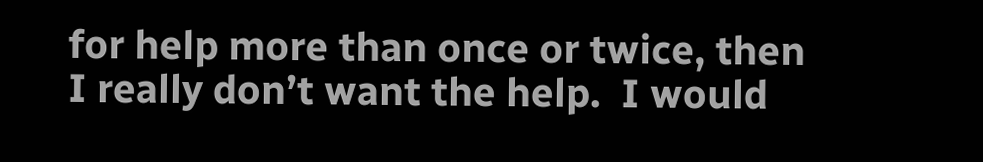for help more than once or twice, then I really don’t want the help.  I would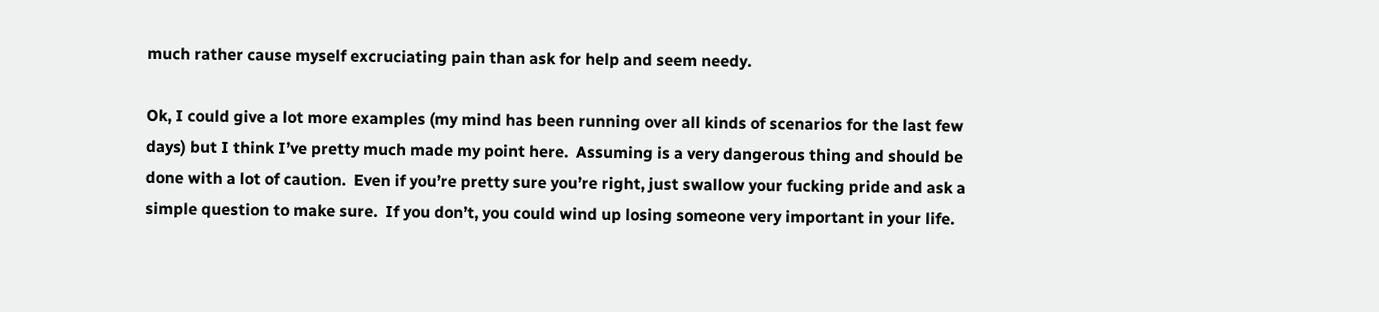much rather cause myself excruciating pain than ask for help and seem needy.

Ok, I could give a lot more examples (my mind has been running over all kinds of scenarios for the last few days) but I think I’ve pretty much made my point here.  Assuming is a very dangerous thing and should be done with a lot of caution.  Even if you’re pretty sure you’re right, just swallow your fucking pride and ask a simple question to make sure.  If you don’t, you could wind up losing someone very important in your life.